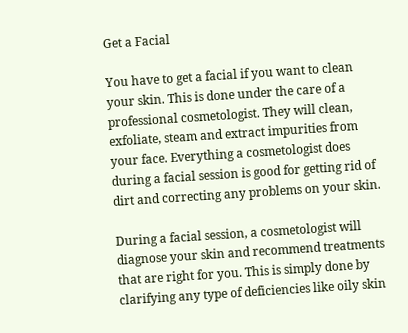Get a Facial

You have to get a facial if you want to clean your skin. This is done under the care of a professional cosmetologist. They will clean, exfoliate, steam and extract impurities from your face. Everything a cosmetologist does during a facial session is good for getting rid of dirt and correcting any problems on your skin.

During a facial session, a cosmetologist will diagnose your skin and recommend treatments that are right for you. This is simply done by clarifying any type of deficiencies like oily skin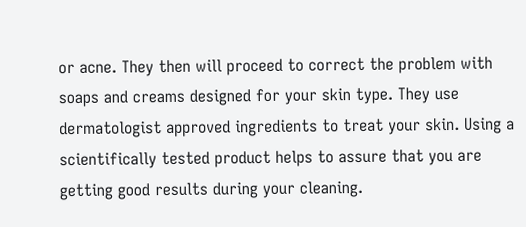or acne. They then will proceed to correct the problem with soaps and creams designed for your skin type. They use dermatologist approved ingredients to treat your skin. Using a scientifically tested product helps to assure that you are getting good results during your cleaning.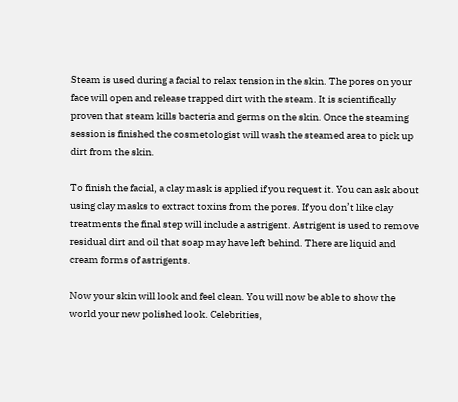Steam is used during a facial to relax tension in the skin. The pores on your face will open and release trapped dirt with the steam. It is scientifically proven that steam kills bacteria and germs on the skin. Once the steaming session is finished the cosmetologist will wash the steamed area to pick up dirt from the skin.

To finish the facial, a clay mask is applied if you request it. You can ask about using clay masks to extract toxins from the pores. If you don’t like clay treatments the final step will include a astrigent. Astrigent is used to remove residual dirt and oil that soap may have left behind. There are liquid and cream forms of astrigents.

Now your skin will look and feel clean. You will now be able to show the world your new polished look. Celebrities,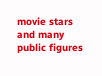movie stars and many public figures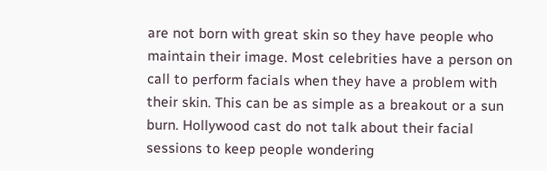are not born with great skin so they have people who maintain their image. Most celebrities have a person on call to perform facials when they have a problem with their skin. This can be as simple as a breakout or a sun burn. Hollywood cast do not talk about their facial sessions to keep people wondering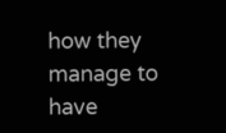how they manage to have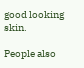good looking skin.

People also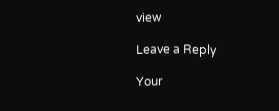view

Leave a Reply

Your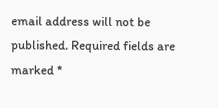email address will not be published. Required fields are marked *